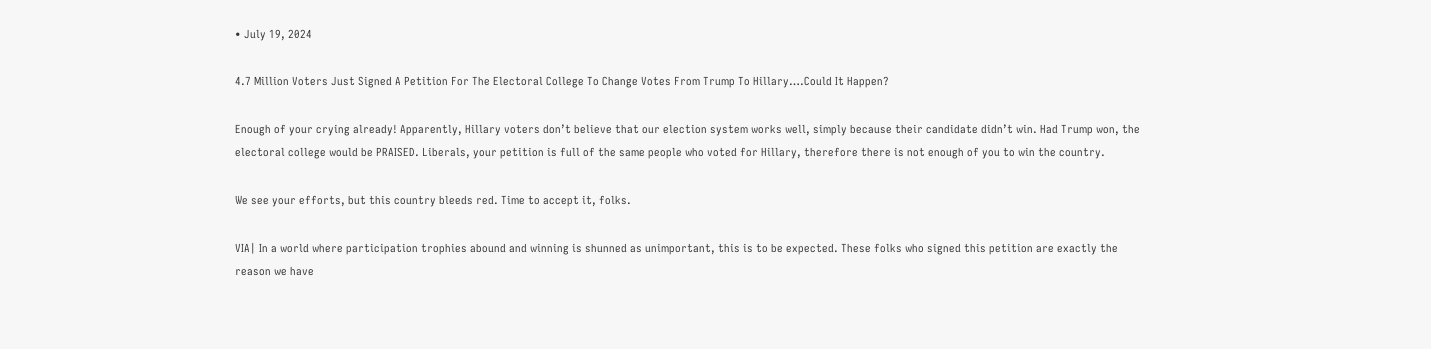• July 19, 2024

4.7 Million Voters Just Signed A Petition For The Electoral College To Change Votes From Trump To Hillary….Could It Happen?

Enough of your crying already! Apparently, Hillary voters don’t believe that our election system works well, simply because their candidate didn’t win. Had Trump won, the electoral college would be PRAISED. Liberals, your petition is full of the same people who voted for Hillary, therefore there is not enough of you to win the country.

We see your efforts, but this country bleeds red. Time to accept it, folks.

VIA| In a world where participation trophies abound and winning is shunned as unimportant, this is to be expected. These folks who signed this petition are exactly the reason we have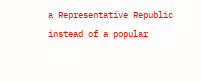a Representative Republic instead of a popular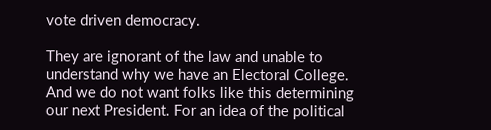vote driven democracy.

They are ignorant of the law and unable to understand why we have an Electoral College. And we do not want folks like this determining our next President. For an idea of the political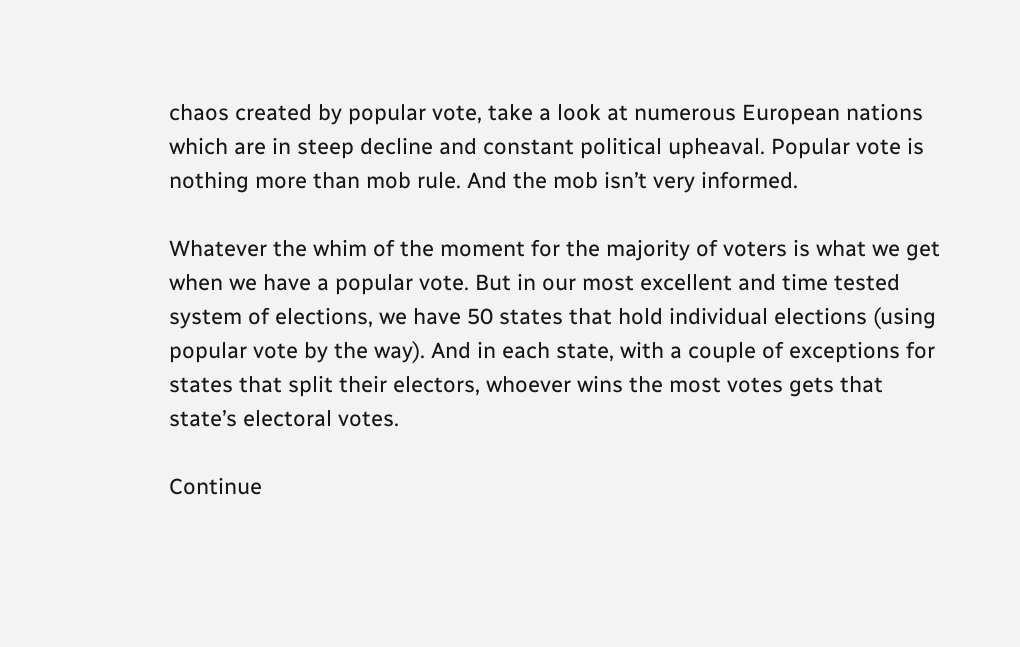chaos created by popular vote, take a look at numerous European nations which are in steep decline and constant political upheaval. Popular vote is nothing more than mob rule. And the mob isn’t very informed.

Whatever the whim of the moment for the majority of voters is what we get when we have a popular vote. But in our most excellent and time tested system of elections, we have 50 states that hold individual elections (using popular vote by the way). And in each state, with a couple of exceptions for states that split their electors, whoever wins the most votes gets that state’s electoral votes.

Continue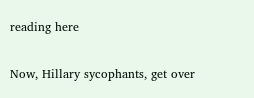reading here

Now, Hillary sycophants, get over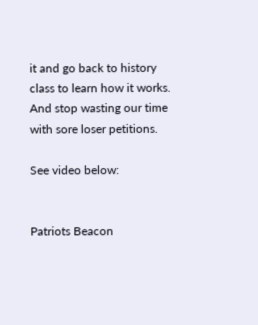it and go back to history class to learn how it works. And stop wasting our time with sore loser petitions.

See video below:


Patriots Beacon